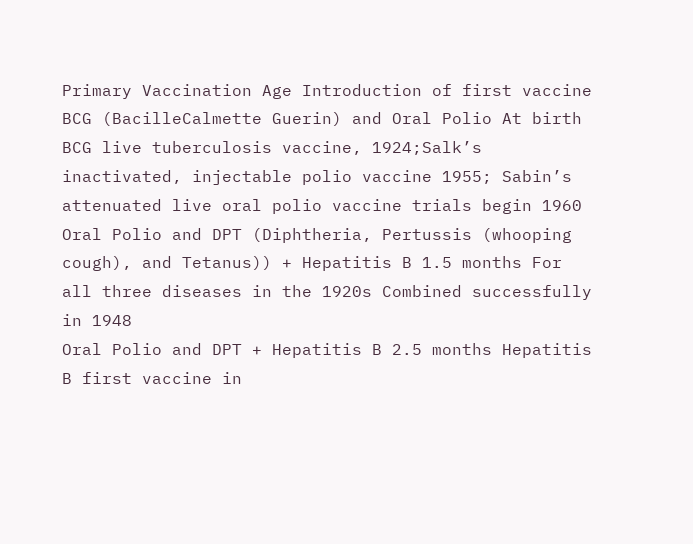Primary Vaccination Age Introduction of first vaccine
BCG (BacilleCalmette Guerin) and Oral Polio At birth BCG live tuberculosis vaccine, 1924;Salk’s inactivated, injectable polio vaccine 1955; Sabin’s attenuated live oral polio vaccine trials begin 1960
Oral Polio and DPT (Diphtheria, Pertussis (whooping cough), and Tetanus)) + Hepatitis B 1.5 months For all three diseases in the 1920s Combined successfully in 1948
Oral Polio and DPT + Hepatitis B 2.5 months Hepatitis B first vaccine in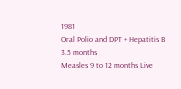1981
Oral Polio and DPT + Hepatitis B 3.5 months
Measles 9 to 12 months Live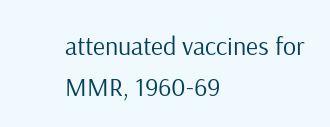attenuated vaccines for MMR, 1960-69